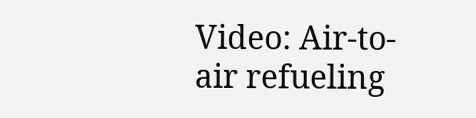Video: Air-to-air refueling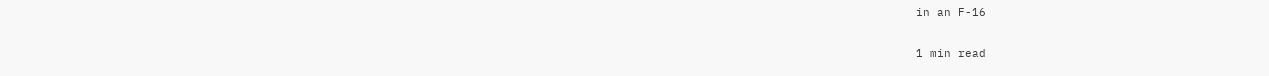in an F-16

1 min read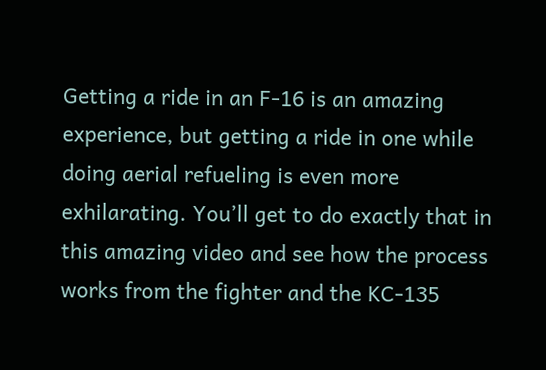Getting a ride in an F-16 is an amazing experience, but getting a ride in one while doing aerial refueling is even more exhilarating. You’ll get to do exactly that in this amazing video and see how the process works from the fighter and the KC-135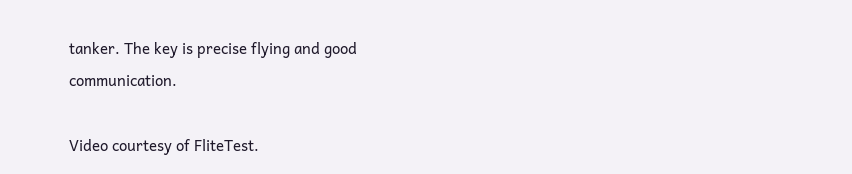tanker. The key is precise flying and good communication.

Video courtesy of FliteTest.